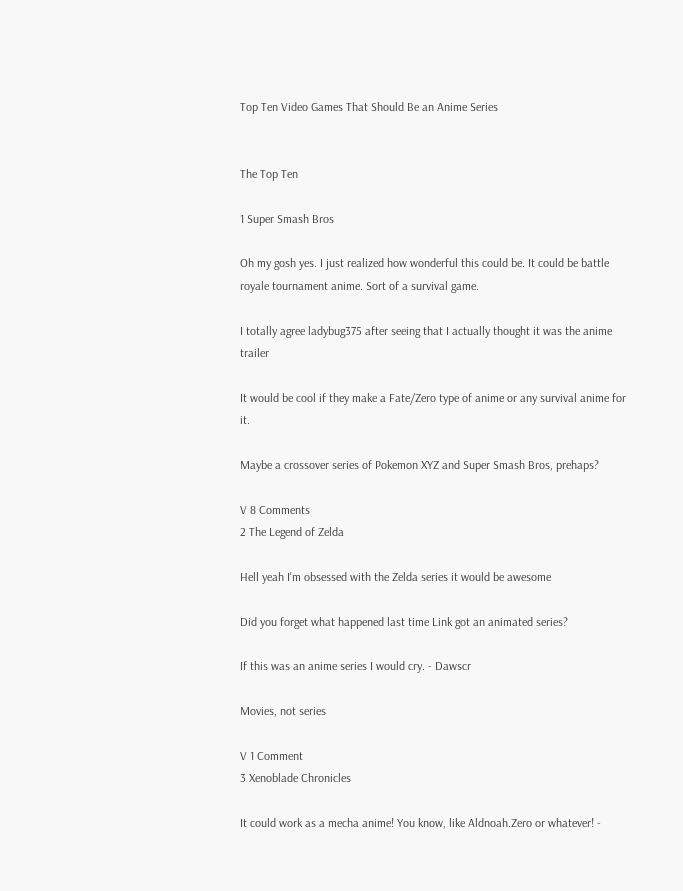Top Ten Video Games That Should Be an Anime Series


The Top Ten

1 Super Smash Bros

Oh my gosh yes. I just realized how wonderful this could be. It could be battle royale tournament anime. Sort of a survival game.

I totally agree ladybug375 after seeing that I actually thought it was the anime trailer

It would be cool if they make a Fate/Zero type of anime or any survival anime for it.

Maybe a crossover series of Pokemon XYZ and Super Smash Bros, prehaps?

V 8 Comments
2 The Legend of Zelda

Hell yeah I'm obsessed with the Zelda series it would be awesome

Did you forget what happened last time Link got an animated series?

If this was an anime series I would cry. - Dawscr

Movies, not series

V 1 Comment
3 Xenoblade Chronicles

It could work as a mecha anime! You know, like Aldnoah.Zero or whatever! -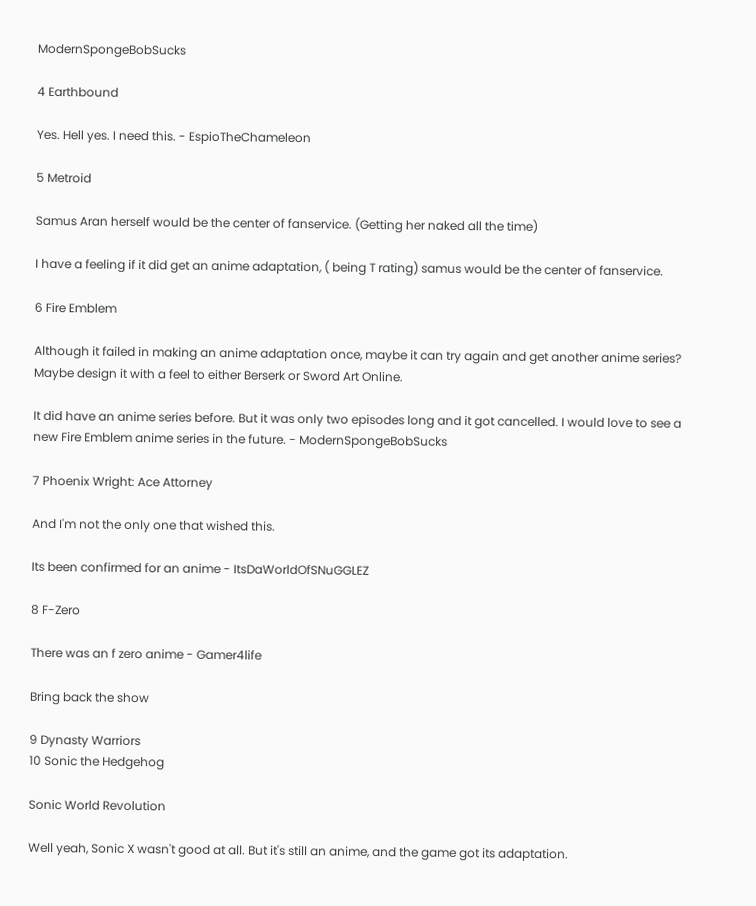ModernSpongeBobSucks

4 Earthbound

Yes. Hell yes. I need this. - EspioTheChameleon

5 Metroid

Samus Aran herself would be the center of fanservice. (Getting her naked all the time)

I have a feeling if it did get an anime adaptation, ( being T rating) samus would be the center of fanservice.

6 Fire Emblem

Although it failed in making an anime adaptation once, maybe it can try again and get another anime series? Maybe design it with a feel to either Berserk or Sword Art Online.

It did have an anime series before. But it was only two episodes long and it got cancelled. I would love to see a new Fire Emblem anime series in the future. - ModernSpongeBobSucks

7 Phoenix Wright: Ace Attorney

And I'm not the only one that wished this.

Its been confirmed for an anime - ItsDaWorldOfSNuGGLEZ

8 F-Zero

There was an f zero anime - Gamer4life

Bring back the show

9 Dynasty Warriors
10 Sonic the Hedgehog

Sonic World Revolution

Well yeah, Sonic X wasn't good at all. But it's still an anime, and the game got its adaptation.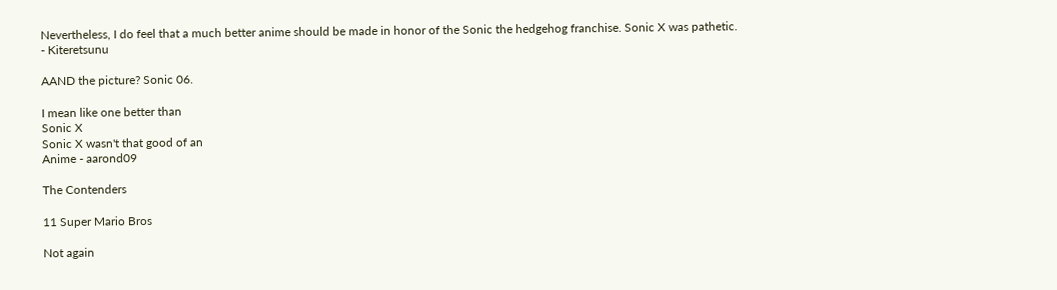Nevertheless, I do feel that a much better anime should be made in honor of the Sonic the hedgehog franchise. Sonic X was pathetic. - Kiteretsunu

AAND the picture? Sonic 06.

I mean like one better than
Sonic X
Sonic X wasn't that good of an
Anime - aarond09

The Contenders

11 Super Mario Bros

Not again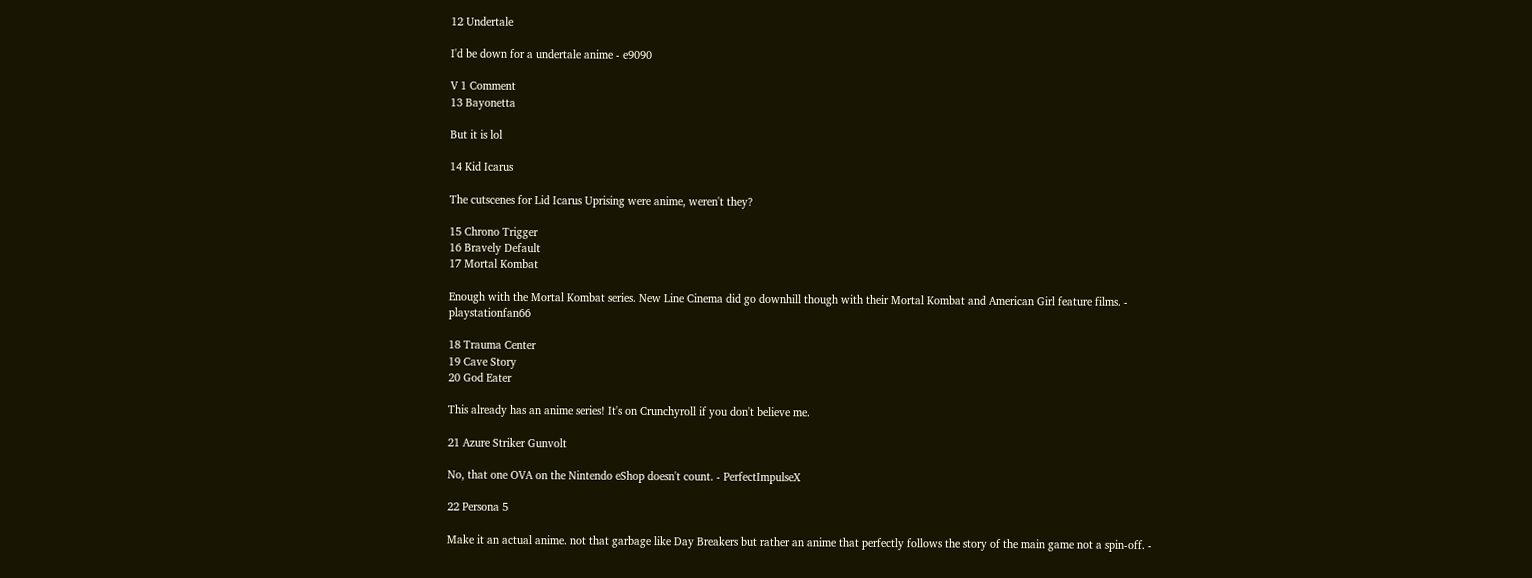12 Undertale

I'd be down for a undertale anime - e9090

V 1 Comment
13 Bayonetta

But it is lol

14 Kid Icarus

The cutscenes for Lid Icarus Uprising were anime, weren't they?

15 Chrono Trigger
16 Bravely Default
17 Mortal Kombat

Enough with the Mortal Kombat series. New Line Cinema did go downhill though with their Mortal Kombat and American Girl feature films. - playstationfan66

18 Trauma Center
19 Cave Story
20 God Eater

This already has an anime series! It's on Crunchyroll if you don't believe me.

21 Azure Striker Gunvolt

No, that one OVA on the Nintendo eShop doesn't count. - PerfectImpulseX

22 Persona 5

Make it an actual anime. not that garbage like Day Breakers but rather an anime that perfectly follows the story of the main game not a spin-off. -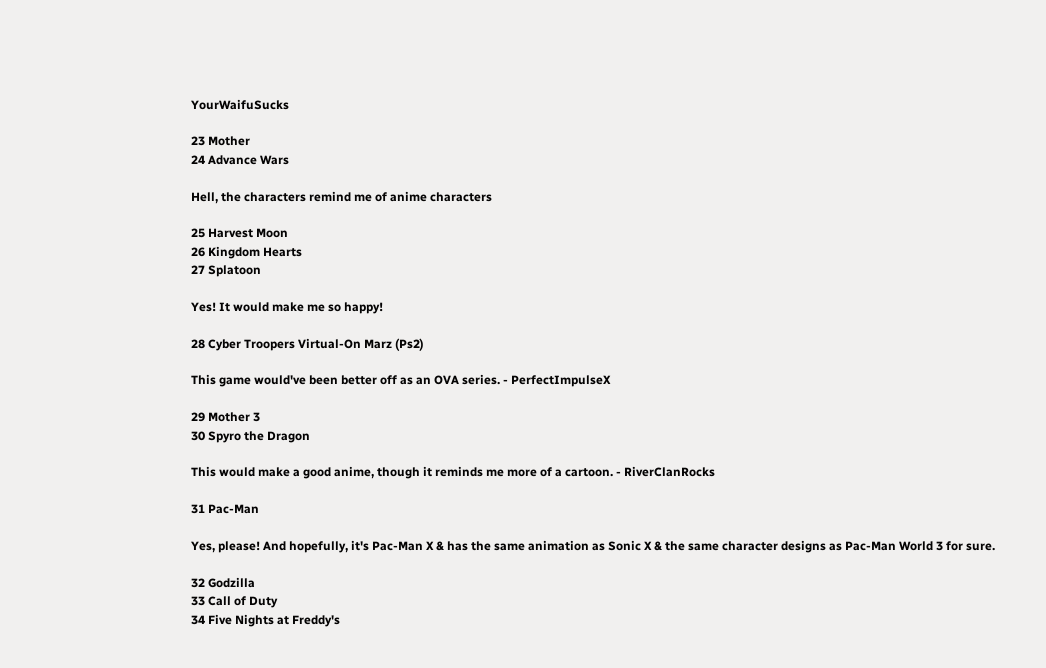YourWaifuSucks

23 Mother
24 Advance Wars

Hell, the characters remind me of anime characters

25 Harvest Moon
26 Kingdom Hearts
27 Splatoon

Yes! It would make me so happy!

28 Cyber Troopers Virtual-On Marz (Ps2)

This game would've been better off as an OVA series. - PerfectImpulseX

29 Mother 3
30 Spyro the Dragon

This would make a good anime, though it reminds me more of a cartoon. - RiverClanRocks

31 Pac-Man

Yes, please! And hopefully, it's Pac-Man X & has the same animation as Sonic X & the same character designs as Pac-Man World 3 for sure.

32 Godzilla
33 Call of Duty
34 Five Nights at Freddy's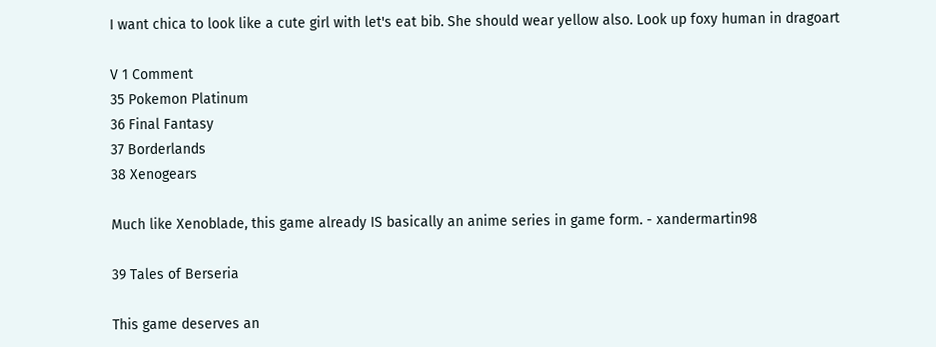I want chica to look like a cute girl with let's eat bib. She should wear yellow also. Look up foxy human in dragoart

V 1 Comment
35 Pokemon Platinum
36 Final Fantasy
37 Borderlands
38 Xenogears

Much like Xenoblade, this game already IS basically an anime series in game form. - xandermartin98

39 Tales of Berseria

This game deserves an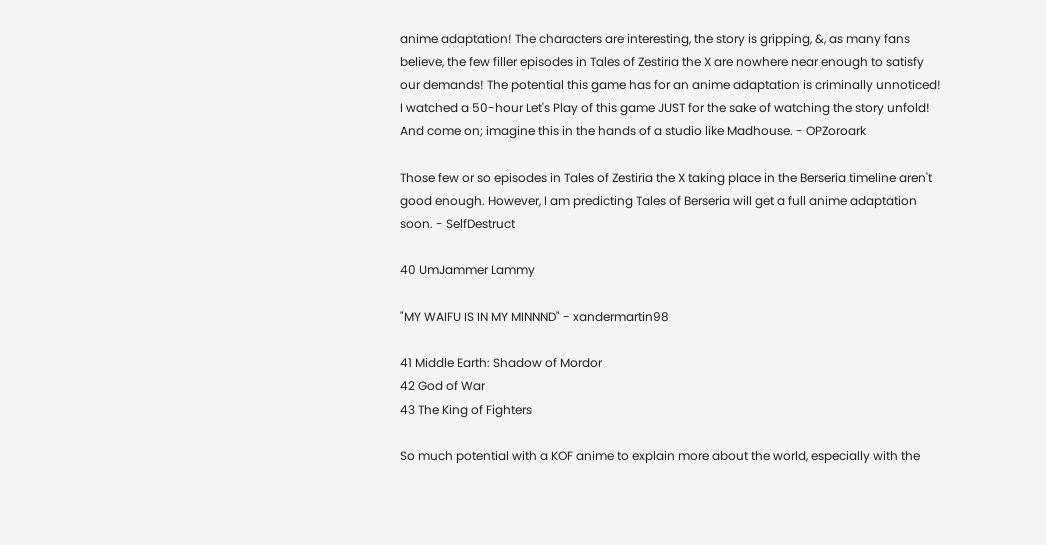anime adaptation! The characters are interesting, the story is gripping, &, as many fans believe, the few filler episodes in Tales of Zestiria the X are nowhere near enough to satisfy our demands! The potential this game has for an anime adaptation is criminally unnoticed! I watched a 50-hour Let's Play of this game JUST for the sake of watching the story unfold! And come on; imagine this in the hands of a studio like Madhouse. - OPZoroark

Those few or so episodes in Tales of Zestiria the X taking place in the Berseria timeline aren't good enough. However, I am predicting Tales of Berseria will get a full anime adaptation soon. - SelfDestruct

40 UmJammer Lammy

"MY WAIFU IS IN MY MINNND" - xandermartin98

41 Middle Earth: Shadow of Mordor
42 God of War
43 The King of Fighters

So much potential with a KOF anime to explain more about the world, especially with the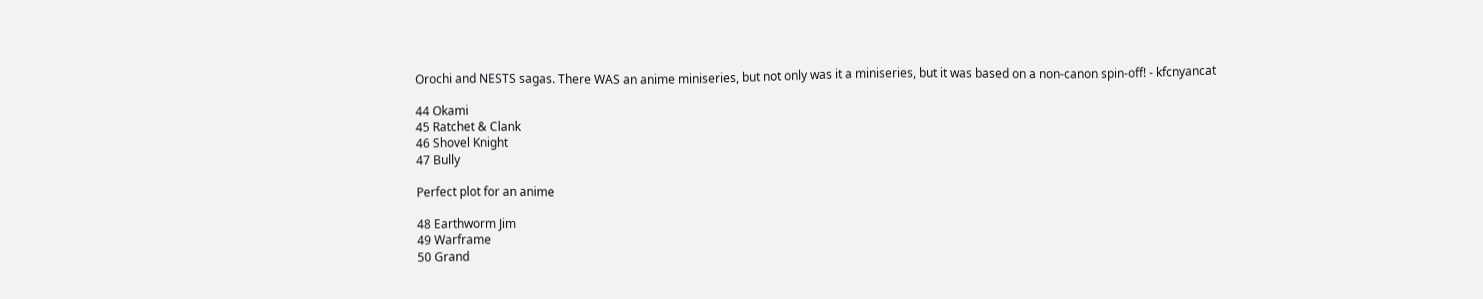Orochi and NESTS sagas. There WAS an anime miniseries, but not only was it a miniseries, but it was based on a non-canon spin-off! - kfcnyancat

44 Okami
45 Ratchet & Clank
46 Shovel Knight
47 Bully

Perfect plot for an anime

48 Earthworm Jim
49 Warframe
50 Grand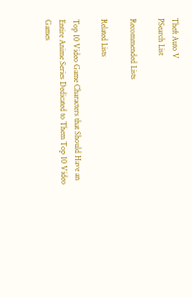Theft Auto V
PSearch List

Recommended Lists

Related Lists

Top 10 Video Game Characters that Should Have an Entire Anime Series Dedicated to Them Top 10 Video Games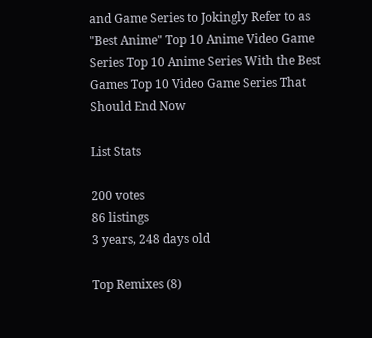and Game Series to Jokingly Refer to as "Best Anime" Top 10 Anime Video Game Series Top 10 Anime Series With the Best Games Top 10 Video Game Series That Should End Now

List Stats

200 votes
86 listings
3 years, 248 days old

Top Remixes (8)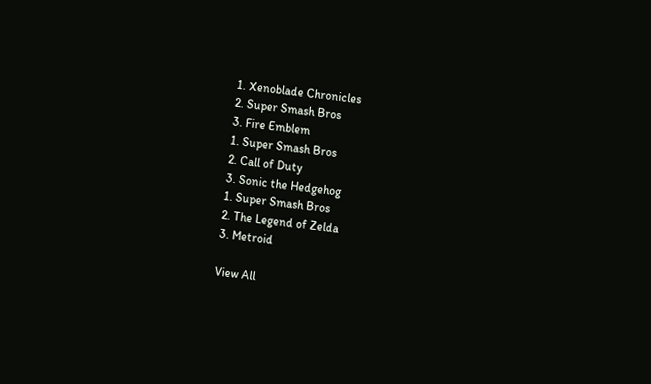1. Xenoblade Chronicles
2. Super Smash Bros
3. Fire Emblem
1. Super Smash Bros
2. Call of Duty
3. Sonic the Hedgehog
1. Super Smash Bros
2. The Legend of Zelda
3. Metroid

View All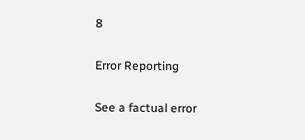8

Error Reporting

See a factual error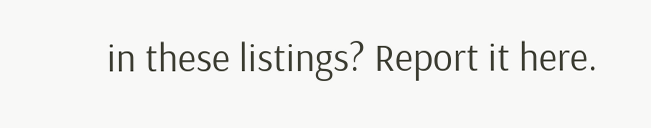in these listings? Report it here.